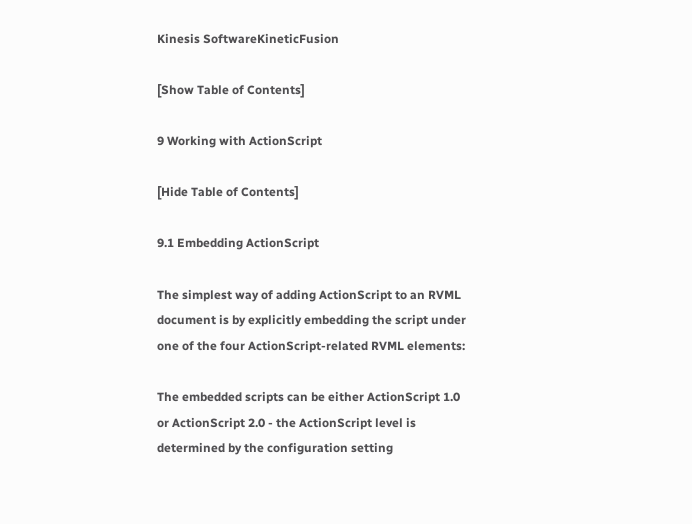Kinesis SoftwareKineticFusion

[Show Table of Contents]

9 Working with ActionScript

[Hide Table of Contents]

9.1 Embedding ActionScript

The simplest way of adding ActionScript to an RVML document is by explicitly embedding the script under one of the four ActionScript-related RVML elements:

The embedded scripts can be either ActionScript 1.0 or ActionScript 2.0 - the ActionScript level is determined by the configuration setting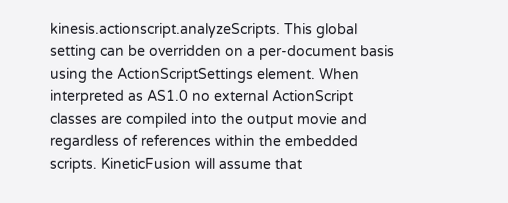kinesis.actionscript.analyzeScripts. This global setting can be overridden on a per-document basis using the ActionScriptSettings element. When interpreted as AS1.0 no external ActionScript classes are compiled into the output movie and regardless of references within the embedded scripts. KineticFusion will assume that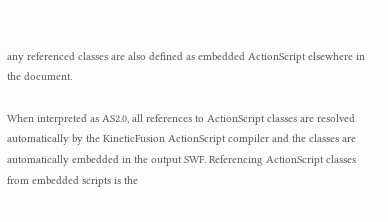any referenced classes are also defined as embedded ActionScript elsewhere in the document.

When interpreted as AS2.0, all references to ActionScript classes are resolved automatically by the KineticFusion ActionScript compiler and the classes are automatically embedded in the output SWF. Referencing ActionScript classes from embedded scripts is the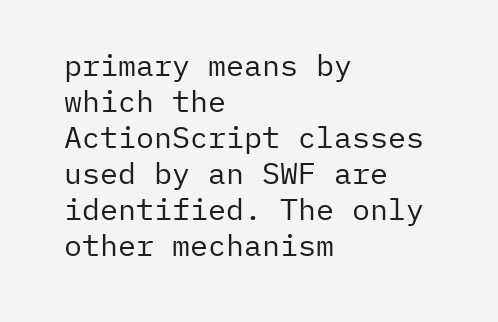primary means by which the ActionScript classes used by an SWF are identified. The only other mechanism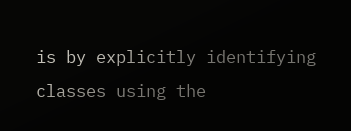is by explicitly identifying classes using the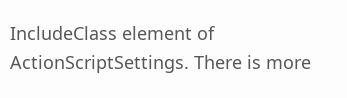IncludeClass element of ActionScriptSettings. There is more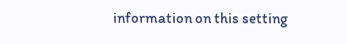information on this setting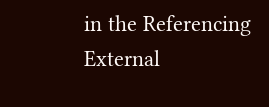in the Referencing External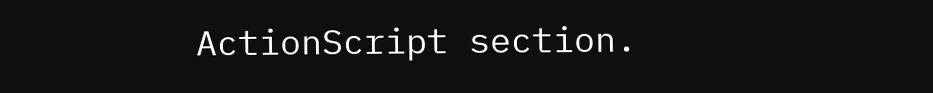ActionScript section.